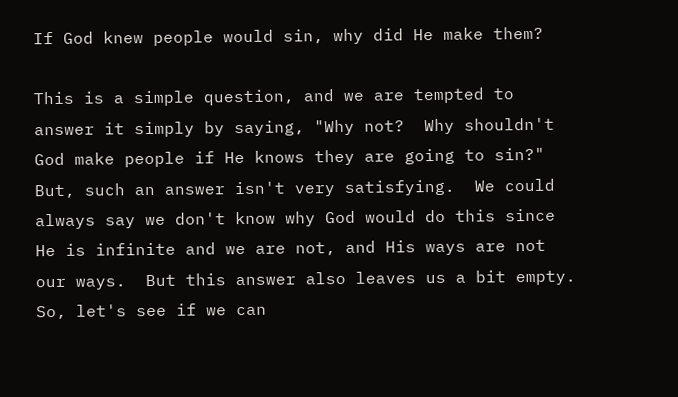If God knew people would sin, why did He make them?

This is a simple question, and we are tempted to answer it simply by saying, "Why not?  Why shouldn't God make people if He knows they are going to sin?"  But, such an answer isn't very satisfying.  We could always say we don't know why God would do this since He is infinite and we are not, and His ways are not our ways.  But this answer also leaves us a bit empty.  So, let's see if we can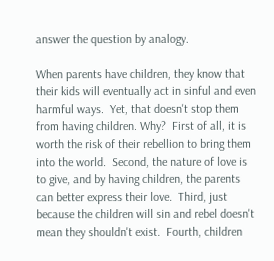answer the question by analogy.

When parents have children, they know that their kids will eventually act in sinful and even harmful ways.  Yet, that doesn't stop them from having children. Why?  First of all, it is worth the risk of their rebellion to bring them into the world.  Second, the nature of love is to give, and by having children, the parents can better express their love.  Third, just because the children will sin and rebel doesn't mean they shouldn't exist.  Fourth, children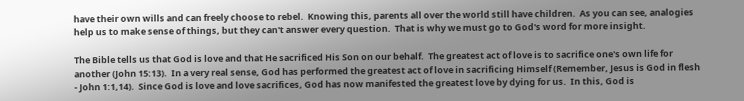have their own wills and can freely choose to rebel.  Knowing this, parents all over the world still have children.  As you can see, analogies help us to make sense of things, but they can't answer every question.  That is why we must go to God's word for more insight.

The Bible tells us that God is love and that He sacrificed His Son on our behalf.  The greatest act of love is to sacrifice one's own life for another (John 15:13).  In a very real sense, God has performed the greatest act of love in sacrificing Himself (Remember, Jesus is God in flesh - John 1:1,14).  Since God is love and love sacrifices, God has now manifested the greatest love by dying for us.  In this, God is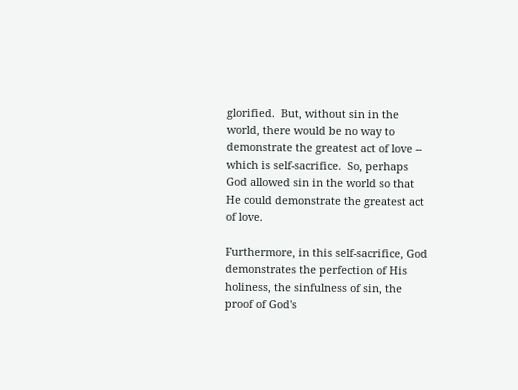glorified.  But, without sin in the world, there would be no way to demonstrate the greatest act of love -- which is self-sacrifice.  So, perhaps God allowed sin in the world so that He could demonstrate the greatest act of love.

Furthermore, in this self-sacrifice, God demonstrates the perfection of His holiness, the sinfulness of sin, the proof of God's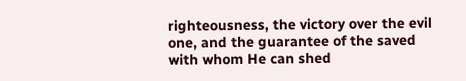righteousness, the victory over the evil one, and the guarantee of the saved with whom He can shed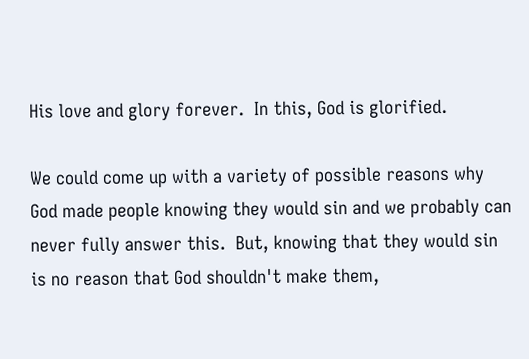His love and glory forever.  In this, God is glorified.

We could come up with a variety of possible reasons why God made people knowing they would sin and we probably can never fully answer this.  But, knowing that they would sin is no reason that God shouldn't make them,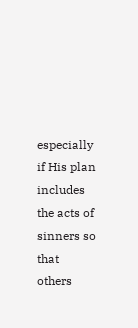especially if His plan includes the acts of sinners so that others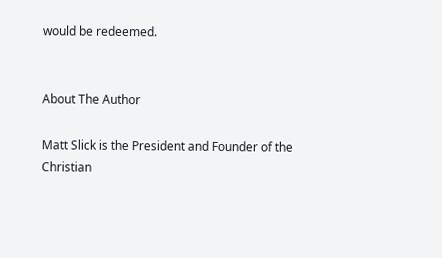would be redeemed.


About The Author

Matt Slick is the President and Founder of the Christian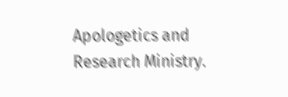Apologetics and Research Ministry.